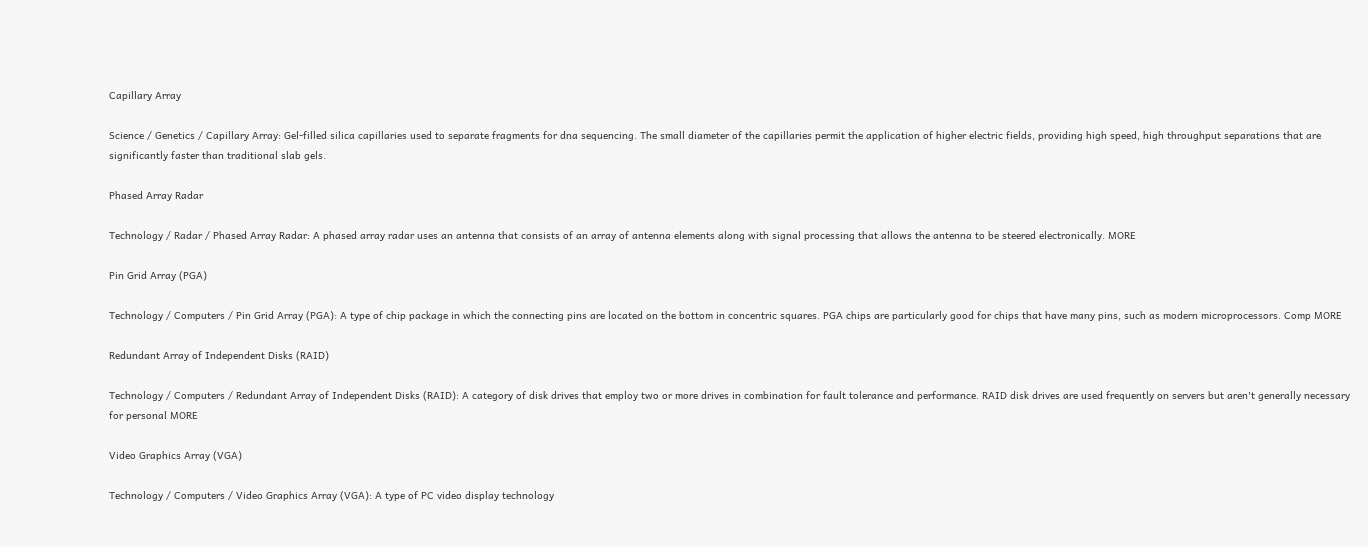Capillary Array

Science / Genetics / Capillary Array: Gel-filled silica capillaries used to separate fragments for dna sequencing. The small diameter of the capillaries permit the application of higher electric fields, providing high speed, high throughput separations that are significantly faster than traditional slab gels.

Phased Array Radar

Technology / Radar / Phased Array Radar: A phased array radar uses an antenna that consists of an array of antenna elements along with signal processing that allows the antenna to be steered electronically. MORE

Pin Grid Array (PGA)

Technology / Computers / Pin Grid Array (PGA): A type of chip package in which the connecting pins are located on the bottom in concentric squares. PGA chips are particularly good for chips that have many pins, such as modern microprocessors. Comp MORE

Redundant Array of Independent Disks (RAID)

Technology / Computers / Redundant Array of Independent Disks (RAID): A category of disk drives that employ two or more drives in combination for fault tolerance and performance. RAID disk drives are used frequently on servers but aren't generally necessary for personal MORE

Video Graphics Array (VGA)

Technology / Computers / Video Graphics Array (VGA): A type of PC video display technology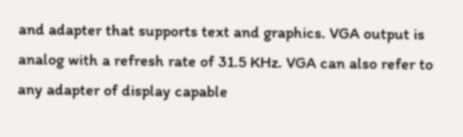and adapter that supports text and graphics. VGA output is analog with a refresh rate of 31.5 KHz. VGA can also refer to any adapter of display capable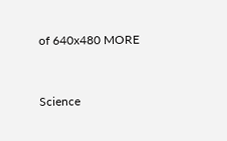of 640x480 MORE


Science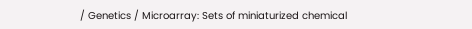/ Genetics / Microarray: Sets of miniaturized chemical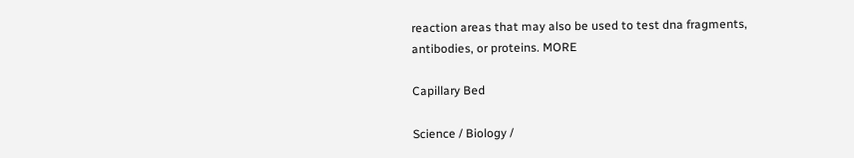reaction areas that may also be used to test dna fragments, antibodies, or proteins. MORE

Capillary Bed

Science / Biology /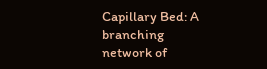Capillary Bed: A branching network of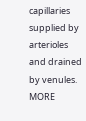capillaries supplied by arterioles and drained by venules. MORE